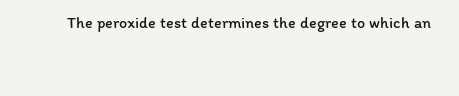The peroxide test determines the degree to which an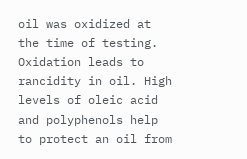oil was oxidized at the time of testing. Oxidation leads to rancidity in oil. High levels of oleic acid and polyphenols help to protect an oil from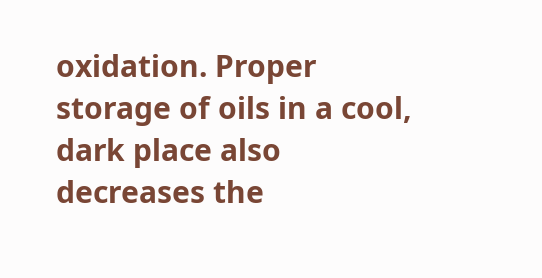oxidation. Proper storage of oils in a cool, dark place also decreases the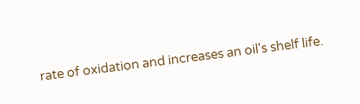rate of oxidation and increases an oil's shelf life.